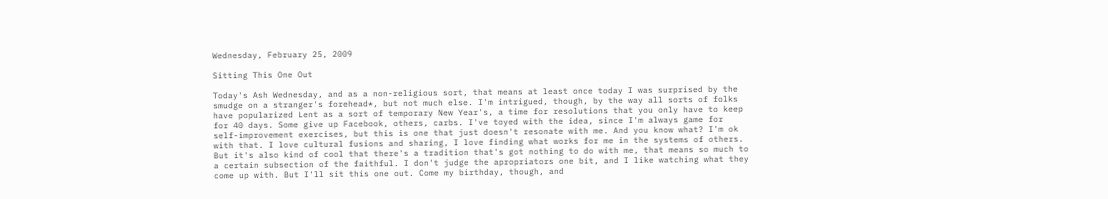Wednesday, February 25, 2009

Sitting This One Out

Today's Ash Wednesday, and as a non-religious sort, that means at least once today I was surprised by the smudge on a stranger's forehead*, but not much else. I'm intrigued, though, by the way all sorts of folks have popularized Lent as a sort of temporary New Year's, a time for resolutions that you only have to keep for 40 days. Some give up Facebook, others, carbs. I've toyed with the idea, since I'm always game for self-improvement exercises, but this is one that just doesn't resonate with me. And you know what? I'm ok with that. I love cultural fusions and sharing, I love finding what works for me in the systems of others. But it's also kind of cool that there's a tradition that's got nothing to do with me, that means so much to a certain subsection of the faithful. I don't judge the apropriators one bit, and I like watching what they come up with. But I'll sit this one out. Come my birthday, though, and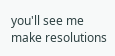you'll see me make resolutions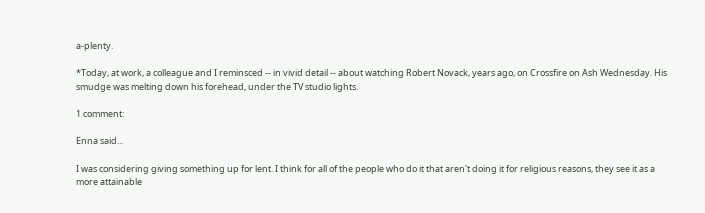a-plenty.

*Today, at work, a colleague and I reminsced -- in vivid detail -- about watching Robert Novack, years ago, on Crossfire on Ash Wednesday. His smudge was melting down his forehead, under the TV studio lights.

1 comment:

Enna said...

I was considering giving something up for lent. I think for all of the people who do it that aren't doing it for religious reasons, they see it as a more attainable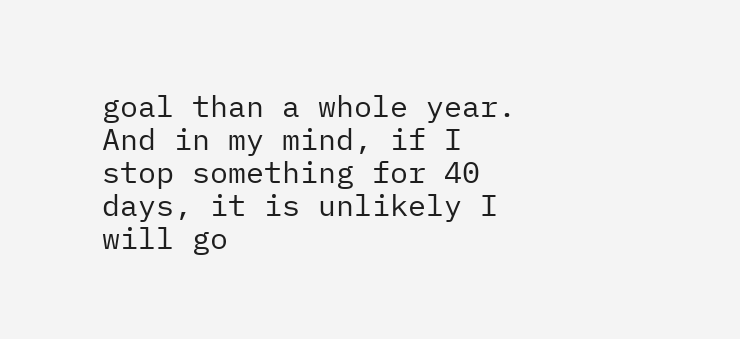goal than a whole year. And in my mind, if I stop something for 40 days, it is unlikely I will go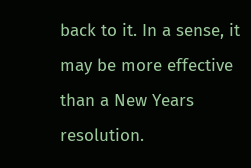back to it. In a sense, it may be more effective than a New Years resolution.